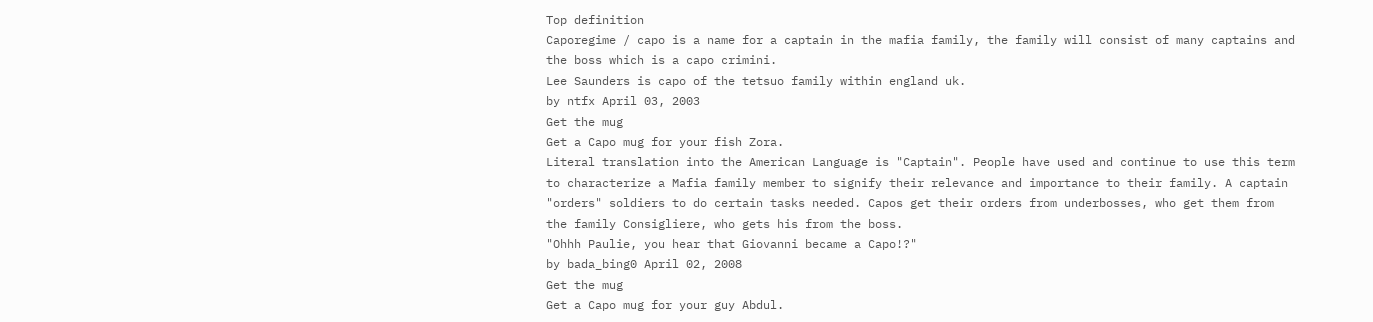Top definition
Caporegime / capo is a name for a captain in the mafia family, the family will consist of many captains and the boss which is a capo crimini.
Lee Saunders is capo of the tetsuo family within england uk.
by ntfx April 03, 2003
Get the mug
Get a Capo mug for your fish Zora.
Literal translation into the American Language is "Captain". People have used and continue to use this term to characterize a Mafia family member to signify their relevance and importance to their family. A captain "orders" soldiers to do certain tasks needed. Capos get their orders from underbosses, who get them from the family Consigliere, who gets his from the boss.
"Ohhh Paulie, you hear that Giovanni became a Capo!?"
by bada_bing0 April 02, 2008
Get the mug
Get a Capo mug for your guy Abdul.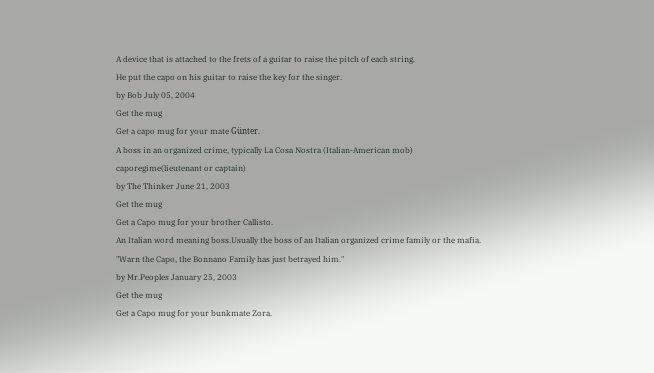A device that is attached to the frets of a guitar to raise the pitch of each string.
He put the capo on his guitar to raise the key for the singer.
by Bob July 05, 2004
Get the mug
Get a capo mug for your mate Günter.
A boss in an organized crime, typically La Cosa Nostra (Italian-American mob)
caporegime(lieutenant or captain)
by The Thinker June 21, 2003
Get the mug
Get a Capo mug for your brother Callisto.
An Italian word meaning boss.Usually the boss of an Italian organized crime family or the mafia.
"Warn the Capo, the Bonnano Family has just betrayed him."
by Mr.Peoples January 25, 2003
Get the mug
Get a Capo mug for your bunkmate Zora.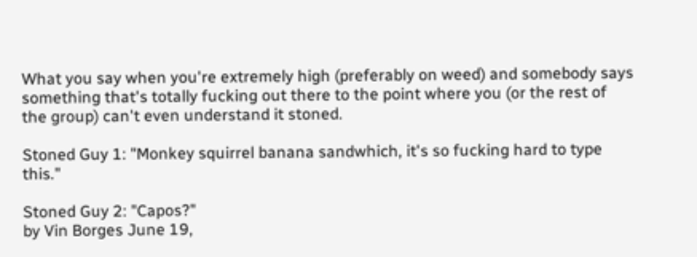What you say when you're extremely high (preferably on weed) and somebody says something that's totally fucking out there to the point where you (or the rest of the group) can't even understand it stoned.

Stoned Guy 1: "Monkey squirrel banana sandwhich, it's so fucking hard to type this."

Stoned Guy 2: "Capos?"
by Vin Borges June 19,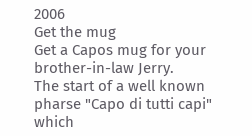2006
Get the mug
Get a Capos mug for your brother-in-law Jerry.
The start of a well known pharse "Capo di tutti capi" which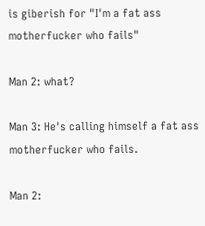is giberish for "I'm a fat ass motherfucker who fails"

Man 2: what?

Man 3: He's calling himself a fat ass motherfucker who fails.

Man 2: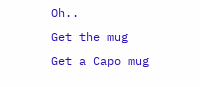Oh..
Get the mug
Get a Capo mug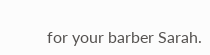for your barber Sarah.